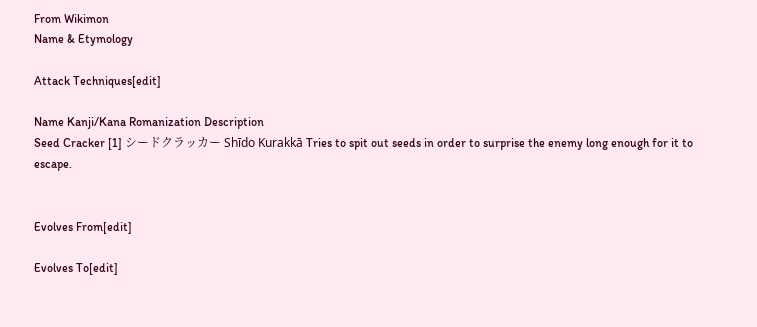From Wikimon
Name & Etymology

Attack Techniques[edit]

Name Kanji/Kana Romanization Description
Seed Cracker [1] シードクラッカー Shīdo Kurakkā Tries to spit out seeds in order to surprise the enemy long enough for it to escape.


Evolves From[edit]

Evolves To[edit]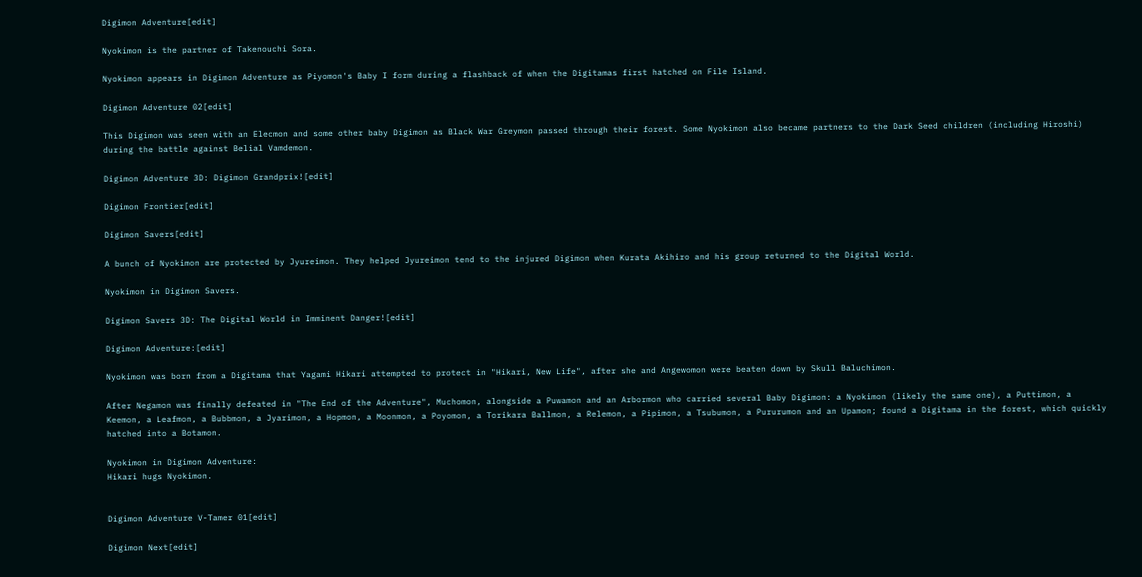Digimon Adventure[edit]

Nyokimon is the partner of Takenouchi Sora.

Nyokimon appears in Digimon Adventure as Piyomon's Baby I form during a flashback of when the Digitamas first hatched on File Island.

Digimon Adventure 02[edit]

This Digimon was seen with an Elecmon and some other baby Digimon as Black War Greymon passed through their forest. Some Nyokimon also became partners to the Dark Seed children (including Hiroshi) during the battle against Belial Vamdemon.

Digimon Adventure 3D: Digimon Grandprix![edit]

Digimon Frontier[edit]

Digimon Savers[edit]

A bunch of Nyokimon are protected by Jyureimon. They helped Jyureimon tend to the injured Digimon when Kurata Akihiro and his group returned to the Digital World.

Nyokimon in Digimon Savers.

Digimon Savers 3D: The Digital World in Imminent Danger![edit]

Digimon Adventure:[edit]

Nyokimon was born from a Digitama that Yagami Hikari attempted to protect in "Hikari, New Life", after she and Angewomon were beaten down by Skull Baluchimon.

After Negamon was finally defeated in "The End of the Adventure", Muchomon, alongside a Puwamon and an Arbormon who carried several Baby Digimon: a Nyokimon (likely the same one), a Puttimon, a Keemon, a Leafmon, a Bubbmon, a Jyarimon, a Hopmon, a Moonmon, a Poyomon, a Torikara Ballmon, a Relemon, a Pipimon, a Tsubumon, a Pururumon and an Upamon; found a Digitama in the forest, which quickly hatched into a Botamon.

Nyokimon in Digimon Adventure:
Hikari hugs Nyokimon.


Digimon Adventure V-Tamer 01[edit]

Digimon Next[edit]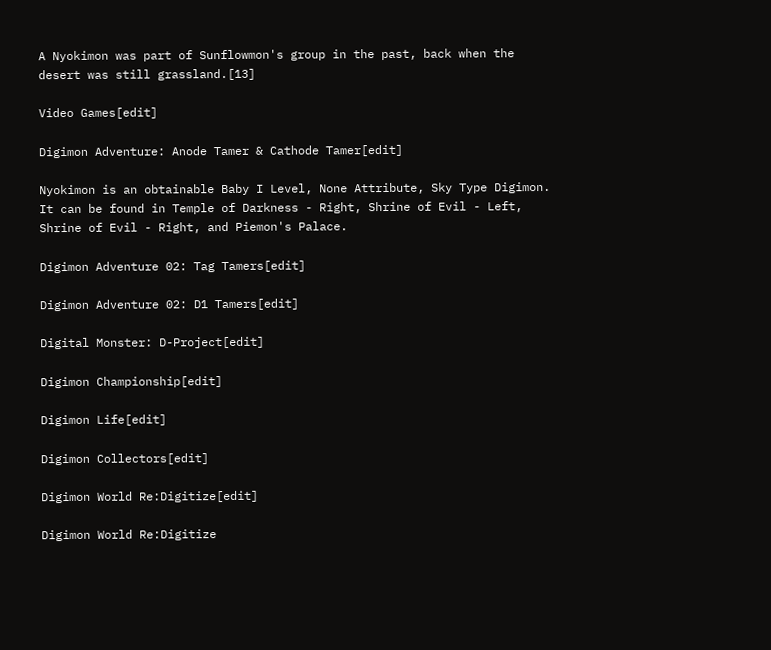A Nyokimon was part of Sunflowmon's group in the past, back when the desert was still grassland.[13]

Video Games[edit]

Digimon Adventure: Anode Tamer & Cathode Tamer[edit]

Nyokimon is an obtainable Baby I Level, None Attribute, Sky Type Digimon. It can be found in Temple of Darkness - Right, Shrine of Evil - Left, Shrine of Evil - Right, and Piemon's Palace.

Digimon Adventure 02: Tag Tamers[edit]

Digimon Adventure 02: D1 Tamers[edit]

Digital Monster: D-Project[edit]

Digimon Championship[edit]

Digimon Life[edit]

Digimon Collectors[edit]

Digimon World Re:Digitize[edit]

Digimon World Re:Digitize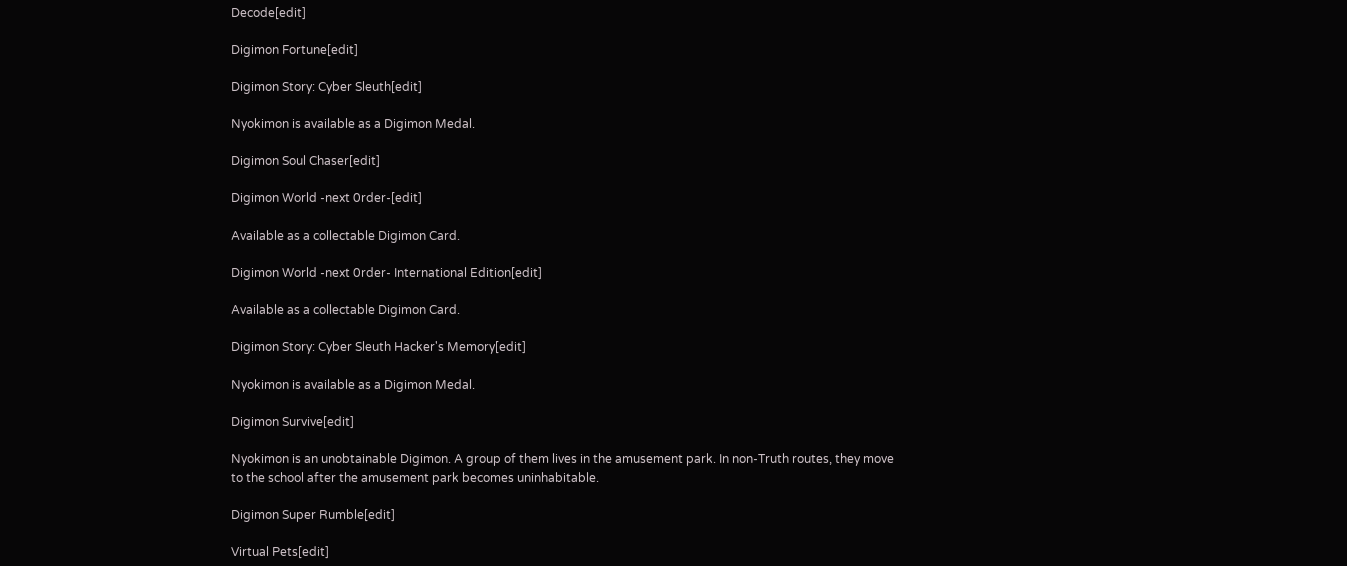Decode[edit]

Digimon Fortune[edit]

Digimon Story: Cyber Sleuth[edit]

Nyokimon is available as a Digimon Medal.

Digimon Soul Chaser[edit]

Digimon World -next 0rder-[edit]

Available as a collectable Digimon Card.

Digimon World -next 0rder- International Edition[edit]

Available as a collectable Digimon Card.

Digimon Story: Cyber Sleuth Hacker's Memory[edit]

Nyokimon is available as a Digimon Medal.

Digimon Survive[edit]

Nyokimon is an unobtainable Digimon. A group of them lives in the amusement park. In non-Truth routes, they move to the school after the amusement park becomes uninhabitable.

Digimon Super Rumble[edit]

Virtual Pets[edit]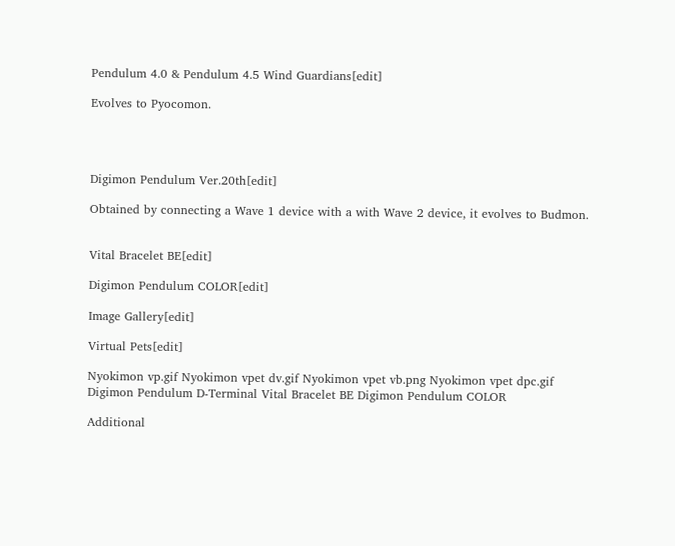Pendulum 4.0 & Pendulum 4.5 Wind Guardians[edit]

Evolves to Pyocomon.




Digimon Pendulum Ver.20th[edit]

Obtained by connecting a Wave 1 device with a with Wave 2 device, it evolves to Budmon.


Vital Bracelet BE[edit]

Digimon Pendulum COLOR[edit]

Image Gallery[edit]

Virtual Pets[edit]

Nyokimon vp.gif Nyokimon vpet dv.gif Nyokimon vpet vb.png Nyokimon vpet dpc.gif
Digimon Pendulum D-Terminal Vital Bracelet BE Digimon Pendulum COLOR

Additional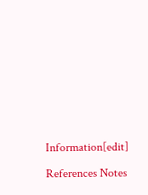Information[edit]

References Notes